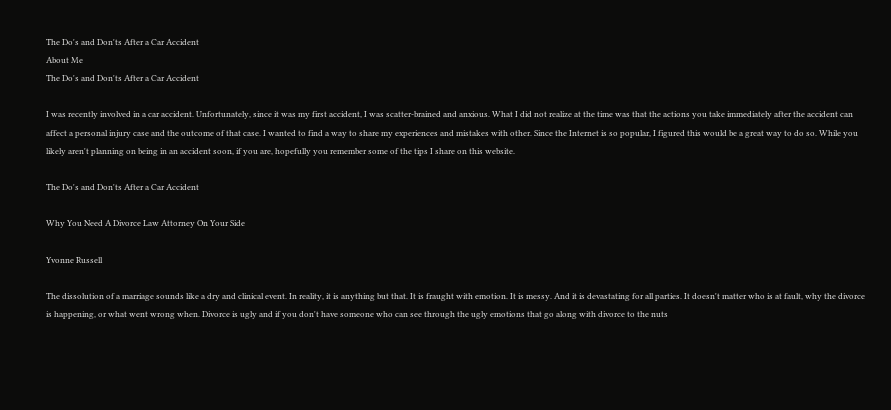The Do's and Don'ts After a Car Accident
About Me
The Do's and Don'ts After a Car Accident

I was recently involved in a car accident. Unfortunately, since it was my first accident, I was scatter-brained and anxious. What I did not realize at the time was that the actions you take immediately after the accident can affect a personal injury case and the outcome of that case. I wanted to find a way to share my experiences and mistakes with other. Since the Internet is so popular, I figured this would be a great way to do so. While you likely aren't planning on being in an accident soon, if you are, hopefully you remember some of the tips I share on this website.

The Do's and Don'ts After a Car Accident

Why You Need A Divorce Law Attorney On Your Side

Yvonne Russell

The dissolution of a marriage sounds like a dry and clinical event. In reality, it is anything but that. It is fraught with emotion. It is messy. And it is devastating for all parties. It doesn't matter who is at fault, why the divorce is happening, or what went wrong when. Divorce is ugly and if you don't have someone who can see through the ugly emotions that go along with divorce to the nuts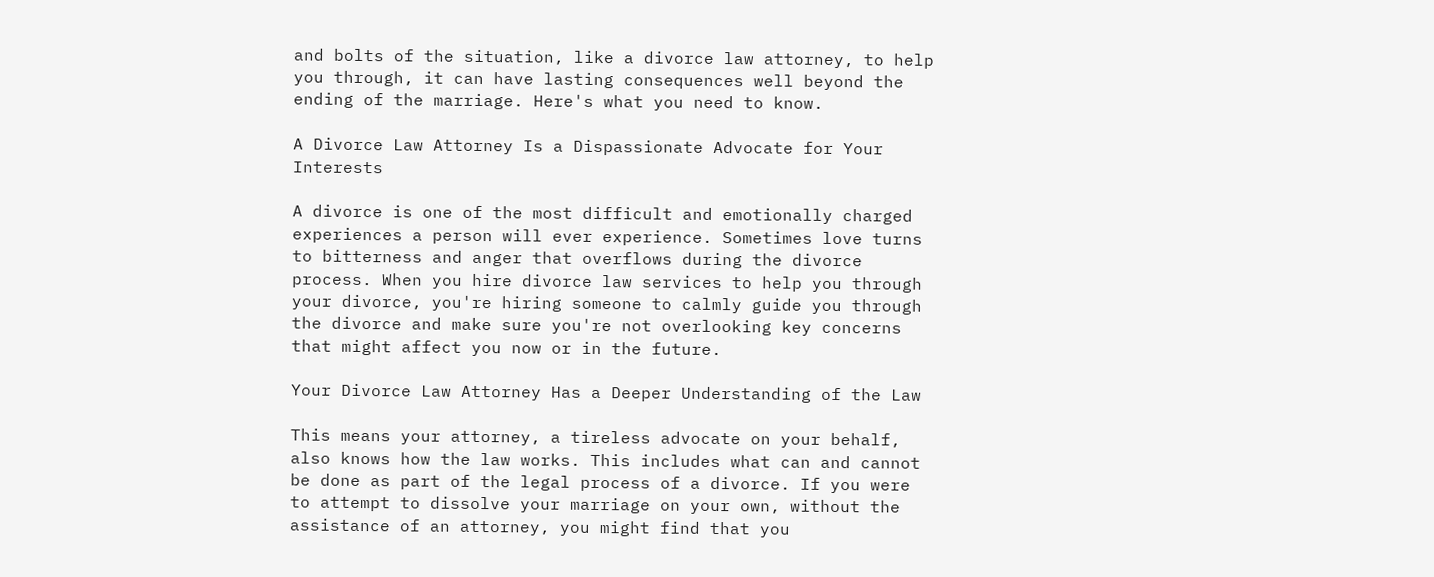and bolts of the situation, like a divorce law attorney, to help you through, it can have lasting consequences well beyond the ending of the marriage. Here's what you need to know.

A Divorce Law Attorney Is a Dispassionate Advocate for Your Interests

A divorce is one of the most difficult and emotionally charged experiences a person will ever experience. Sometimes love turns to bitterness and anger that overflows during the divorce process. When you hire divorce law services to help you through your divorce, you're hiring someone to calmly guide you through the divorce and make sure you're not overlooking key concerns that might affect you now or in the future.

Your Divorce Law Attorney Has a Deeper Understanding of the Law

This means your attorney, a tireless advocate on your behalf, also knows how the law works. This includes what can and cannot be done as part of the legal process of a divorce. If you were to attempt to dissolve your marriage on your own, without the assistance of an attorney, you might find that you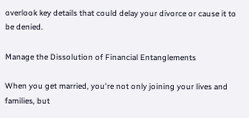overlook key details that could delay your divorce or cause it to be denied.

Manage the Dissolution of Financial Entanglements

When you get married, you're not only joining your lives and families, but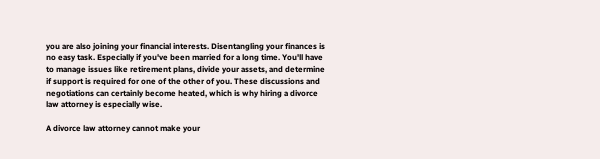you are also joining your financial interests. Disentangling your finances is no easy task. Especially if you've been married for a long time. You'll have to manage issues like retirement plans, divide your assets, and determine if support is required for one of the other of you. These discussions and negotiations can certainly become heated, which is why hiring a divorce law attorney is especially wise.

A divorce law attorney cannot make your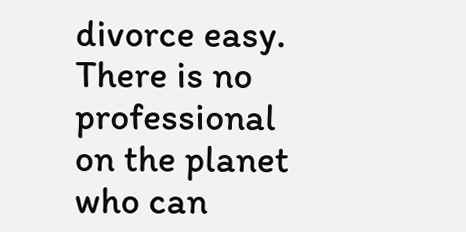divorce easy. There is no professional on the planet who can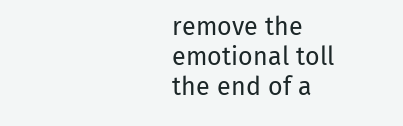remove the emotional toll the end of a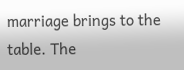marriage brings to the table. The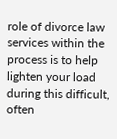role of divorce law services within the process is to help lighten your load during this difficult, often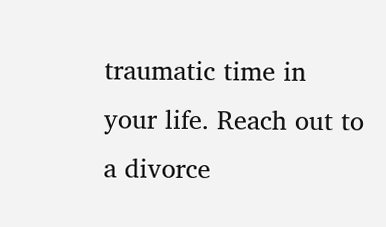traumatic time in your life. Reach out to a divorce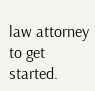law attorney to get started.